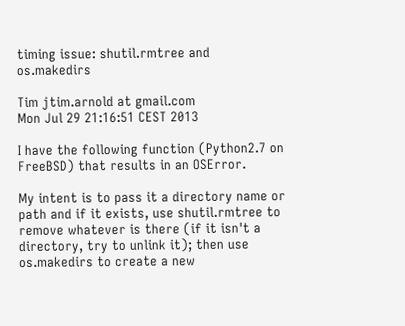timing issue: shutil.rmtree and os.makedirs

Tim jtim.arnold at gmail.com
Mon Jul 29 21:16:51 CEST 2013

I have the following function (Python2.7 on FreeBSD) that results in an OSError.

My intent is to pass it a directory name or path and if it exists, use shutil.rmtree to remove whatever is there (if it isn't a directory, try to unlink it); then use os.makedirs to create a new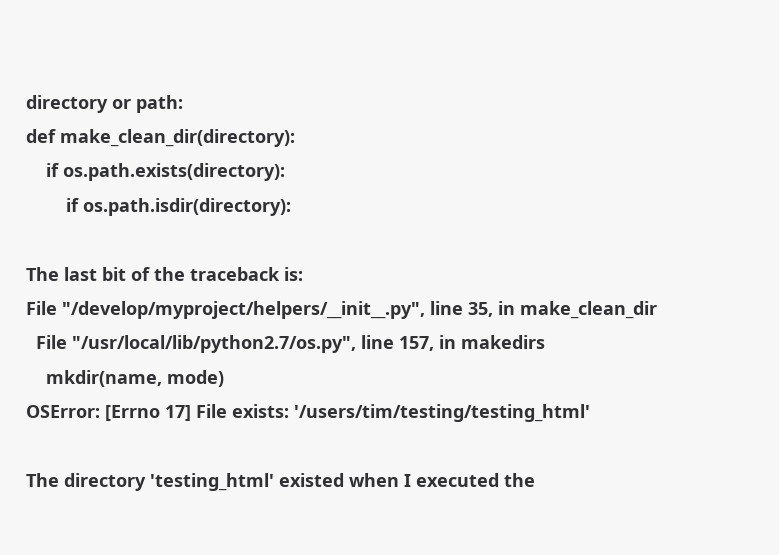directory or path:
def make_clean_dir(directory):
    if os.path.exists(directory):
        if os.path.isdir(directory):

The last bit of the traceback is:
File "/develop/myproject/helpers/__init__.py", line 35, in make_clean_dir
  File "/usr/local/lib/python2.7/os.py", line 157, in makedirs
    mkdir(name, mode)
OSError: [Errno 17] File exists: '/users/tim/testing/testing_html'

The directory 'testing_html' existed when I executed the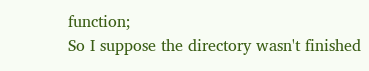function;
So I suppose the directory wasn't finished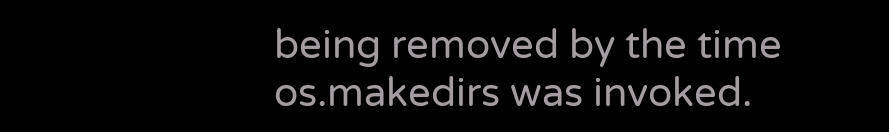being removed by the time os.makedirs was invoked.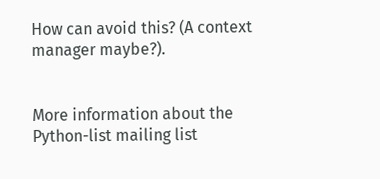How can avoid this? (A context manager maybe?).


More information about the Python-list mailing list